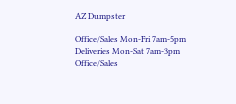AZ Dumpster

Office/Sales Mon-Fri 7am-5pm
Deliveries Mon-Sat 7am-3pm
Office/Sales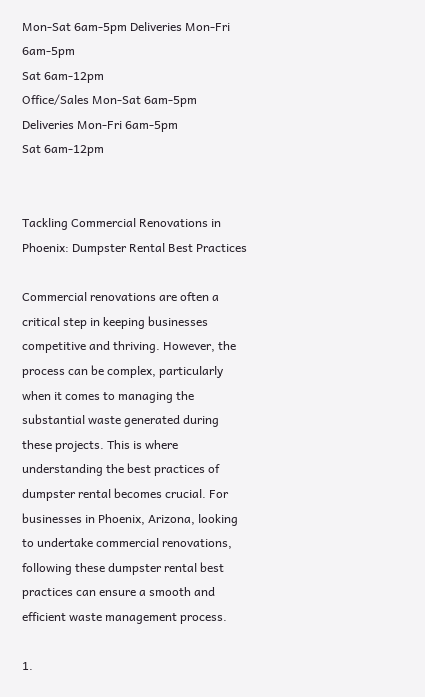Mon-Sat 6am-5pm Deliveries Mon-Fri 6am-5pm
Sat 6am-12pm
Office/Sales Mon-Sat 6am-5pm Deliveries Mon-Fri 6am-5pm
Sat 6am-12pm


Tackling Commercial Renovations in Phoenix: Dumpster Rental Best Practices

Commercial renovations are often a critical step in keeping businesses competitive and thriving. However, the process can be complex, particularly when it comes to managing the substantial waste generated during these projects. This is where understanding the best practices of dumpster rental becomes crucial. For businesses in Phoenix, Arizona, looking to undertake commercial renovations, following these dumpster rental best practices can ensure a smooth and efficient waste management process.

1.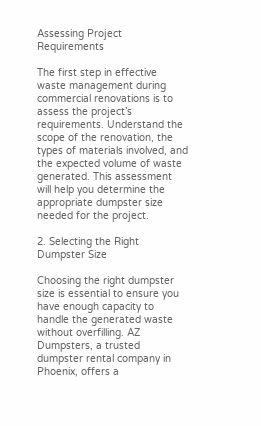Assessing Project Requirements

The first step in effective waste management during commercial renovations is to assess the project’s requirements. Understand the scope of the renovation, the types of materials involved, and the expected volume of waste generated. This assessment will help you determine the appropriate dumpster size needed for the project.

2. Selecting the Right Dumpster Size

Choosing the right dumpster size is essential to ensure you have enough capacity to handle the generated waste without overfilling. AZ Dumpsters, a trusted dumpster rental company in Phoenix, offers a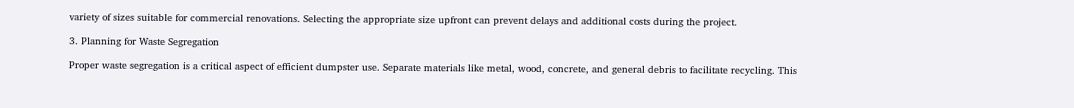variety of sizes suitable for commercial renovations. Selecting the appropriate size upfront can prevent delays and additional costs during the project.

3. Planning for Waste Segregation

Proper waste segregation is a critical aspect of efficient dumpster use. Separate materials like metal, wood, concrete, and general debris to facilitate recycling. This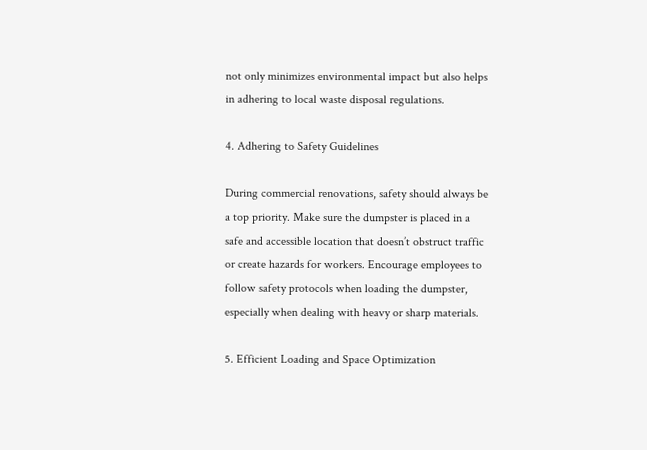not only minimizes environmental impact but also helps in adhering to local waste disposal regulations.

4. Adhering to Safety Guidelines

During commercial renovations, safety should always be a top priority. Make sure the dumpster is placed in a safe and accessible location that doesn’t obstruct traffic or create hazards for workers. Encourage employees to follow safety protocols when loading the dumpster, especially when dealing with heavy or sharp materials.

5. Efficient Loading and Space Optimization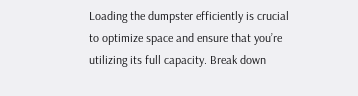Loading the dumpster efficiently is crucial to optimize space and ensure that you’re utilizing its full capacity. Break down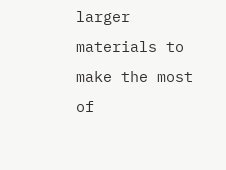larger materials to make the most of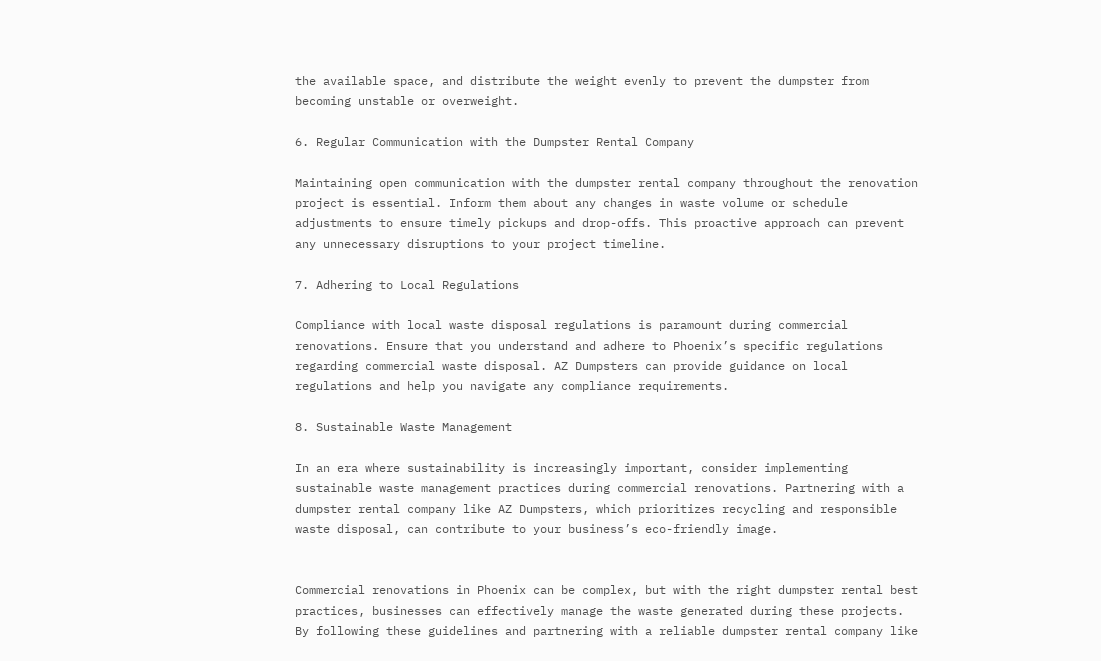the available space, and distribute the weight evenly to prevent the dumpster from becoming unstable or overweight.

6. Regular Communication with the Dumpster Rental Company

Maintaining open communication with the dumpster rental company throughout the renovation project is essential. Inform them about any changes in waste volume or schedule adjustments to ensure timely pickups and drop-offs. This proactive approach can prevent any unnecessary disruptions to your project timeline.

7. Adhering to Local Regulations

Compliance with local waste disposal regulations is paramount during commercial renovations. Ensure that you understand and adhere to Phoenix’s specific regulations regarding commercial waste disposal. AZ Dumpsters can provide guidance on local regulations and help you navigate any compliance requirements.

8. Sustainable Waste Management

In an era where sustainability is increasingly important, consider implementing sustainable waste management practices during commercial renovations. Partnering with a dumpster rental company like AZ Dumpsters, which prioritizes recycling and responsible waste disposal, can contribute to your business’s eco-friendly image.


Commercial renovations in Phoenix can be complex, but with the right dumpster rental best practices, businesses can effectively manage the waste generated during these projects. By following these guidelines and partnering with a reliable dumpster rental company like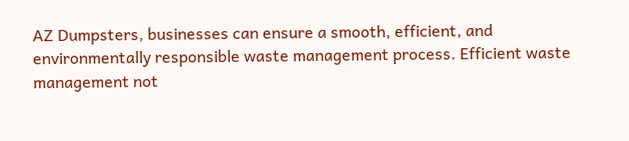AZ Dumpsters, businesses can ensure a smooth, efficient, and environmentally responsible waste management process. Efficient waste management not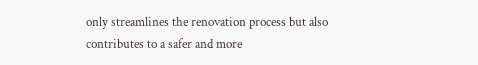only streamlines the renovation process but also contributes to a safer and more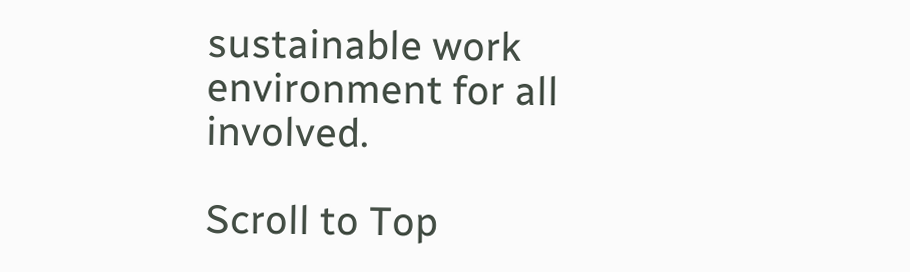sustainable work environment for all involved.

Scroll to Top